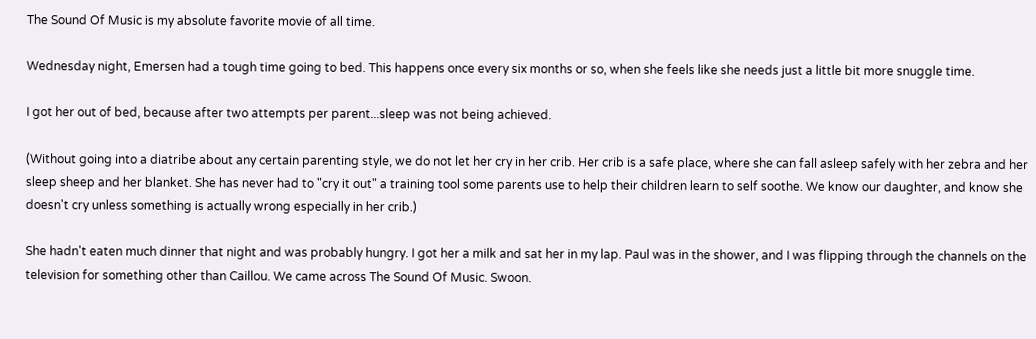The Sound Of Music is my absolute favorite movie of all time.

Wednesday night, Emersen had a tough time going to bed. This happens once every six months or so, when she feels like she needs just a little bit more snuggle time.

I got her out of bed, because after two attempts per parent...sleep was not being achieved.

(Without going into a diatribe about any certain parenting style, we do not let her cry in her crib. Her crib is a safe place, where she can fall asleep safely with her zebra and her sleep sheep and her blanket. She has never had to "cry it out" a training tool some parents use to help their children learn to self soothe. We know our daughter, and know she doesn't cry unless something is actually wrong especially in her crib.)

She hadn't eaten much dinner that night and was probably hungry. I got her a milk and sat her in my lap. Paul was in the shower, and I was flipping through the channels on the television for something other than Caillou. We came across The Sound Of Music. Swoon.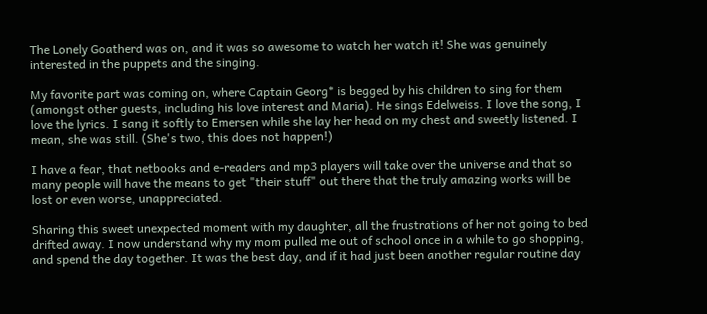The Lonely Goatherd was on, and it was so awesome to watch her watch it! She was genuinely interested in the puppets and the singing.

My favorite part was coming on, where Captain Georg* is begged by his children to sing for them (amongst other guests, including his love interest and Maria). He sings Edelweiss. I love the song, I love the lyrics. I sang it softly to Emersen while she lay her head on my chest and sweetly listened. I mean, she was still. (She's two, this does not happen!)

I have a fear, that netbooks and e-readers and mp3 players will take over the universe and that so many people will have the means to get "their stuff" out there that the truly amazing works will be lost or even worse, unappreciated.

Sharing this sweet unexpected moment with my daughter, all the frustrations of her not going to bed drifted away. I now understand why my mom pulled me out of school once in a while to go shopping, and spend the day together. It was the best day, and if it had just been another regular routine day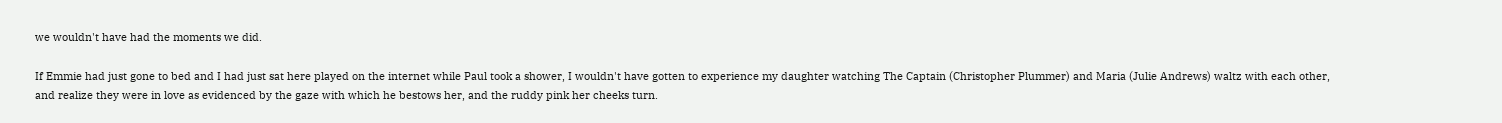we wouldn't have had the moments we did.

If Emmie had just gone to bed and I had just sat here played on the internet while Paul took a shower, I wouldn't have gotten to experience my daughter watching The Captain (Christopher Plummer) and Maria (Julie Andrews) waltz with each other, and realize they were in love as evidenced by the gaze with which he bestows her, and the ruddy pink her cheeks turn.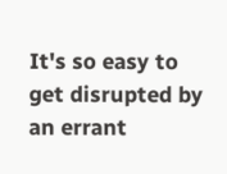It's so easy to get disrupted by an errant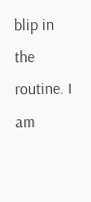blip in the routine. I am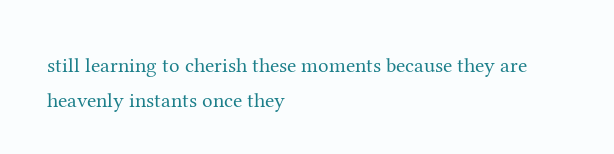still learning to cherish these moments because they are heavenly instants once they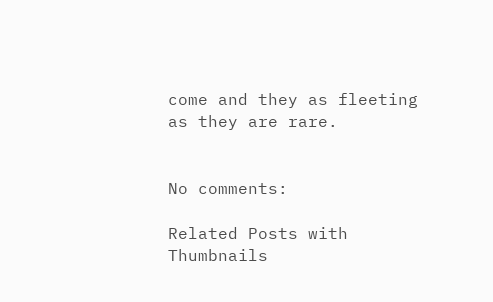come and they as fleeting as they are rare.


No comments:

Related Posts with Thumbnails